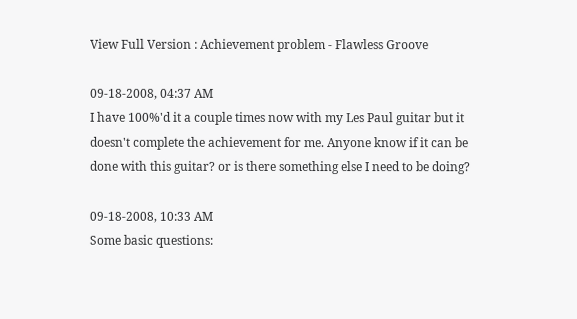View Full Version : Achievement problem - Flawless Groove

09-18-2008, 04:37 AM
I have 100%'d it a couple times now with my Les Paul guitar but it doesn't complete the achievement for me. Anyone know if it can be done with this guitar? or is there something else I need to be doing?

09-18-2008, 10:33 AM
Some basic questions: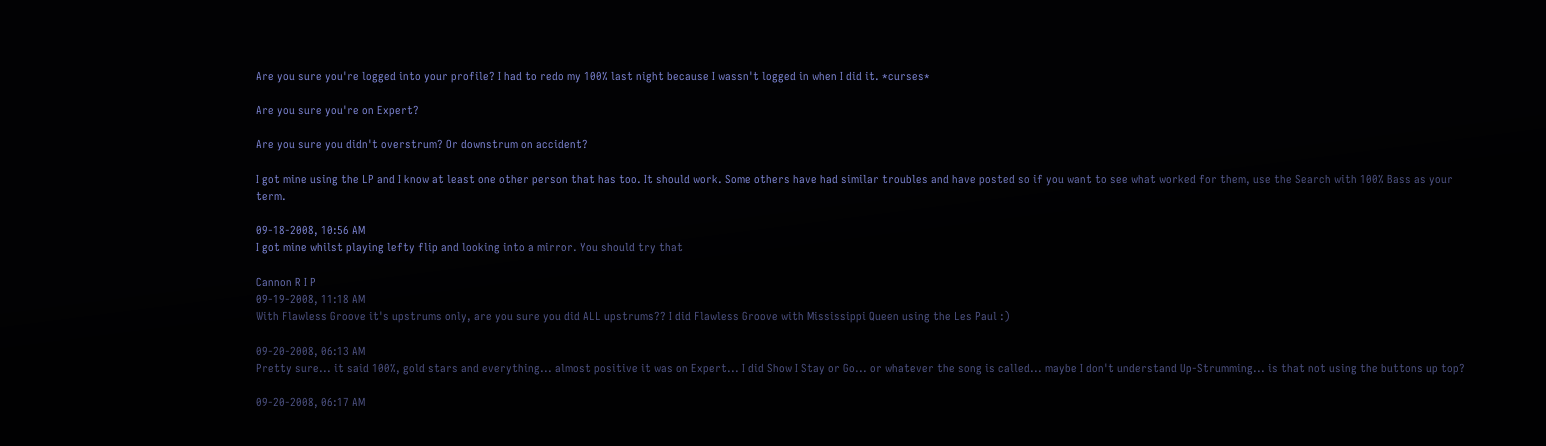Are you sure you're logged into your profile? I had to redo my 100% last night because I wassn't logged in when I did it. *curses*

Are you sure you're on Expert?

Are you sure you didn't overstrum? Or downstrum on accident?

I got mine using the LP and I know at least one other person that has too. It should work. Some others have had similar troubles and have posted so if you want to see what worked for them, use the Search with 100% Bass as your term.

09-18-2008, 10:56 AM
I got mine whilst playing lefty flip and looking into a mirror. You should try that

Cannon R I P
09-19-2008, 11:18 AM
With Flawless Groove it's upstrums only, are you sure you did ALL upstrums?? I did Flawless Groove with Mississippi Queen using the Les Paul :)

09-20-2008, 06:13 AM
Pretty sure... it said 100%, gold stars and everything... almost positive it was on Expert... I did Show I Stay or Go... or whatever the song is called... maybe I don't understand Up-Strumming... is that not using the buttons up top?

09-20-2008, 06:17 AM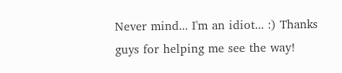Never mind... I'm an idiot... :) Thanks guys for helping me see the way!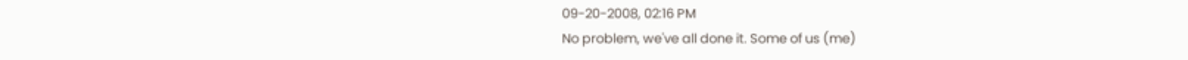09-20-2008, 02:16 PM
No problem, we've all done it. Some of us (me)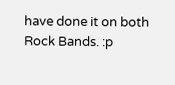have done it on both Rock Bands. :p